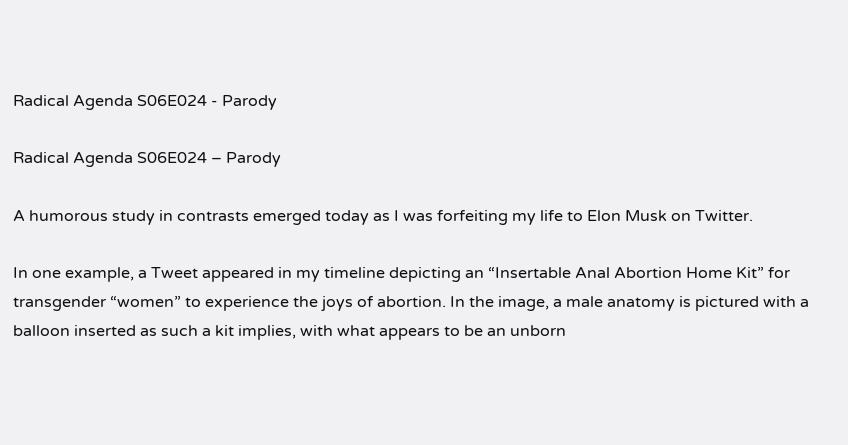Radical Agenda S06E024 - Parody

Radical Agenda S06E024 – Parody

A humorous study in contrasts emerged today as I was forfeiting my life to Elon Musk on Twitter.

In one example, a Tweet appeared in my timeline depicting an “Insertable Anal Abortion Home Kit” for transgender “women” to experience the joys of abortion. In the image, a male anatomy is pictured with a balloon inserted as such a kit implies, with what appears to be an unborn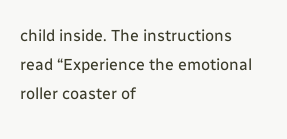child inside. The instructions read “Experience the emotional roller coaster of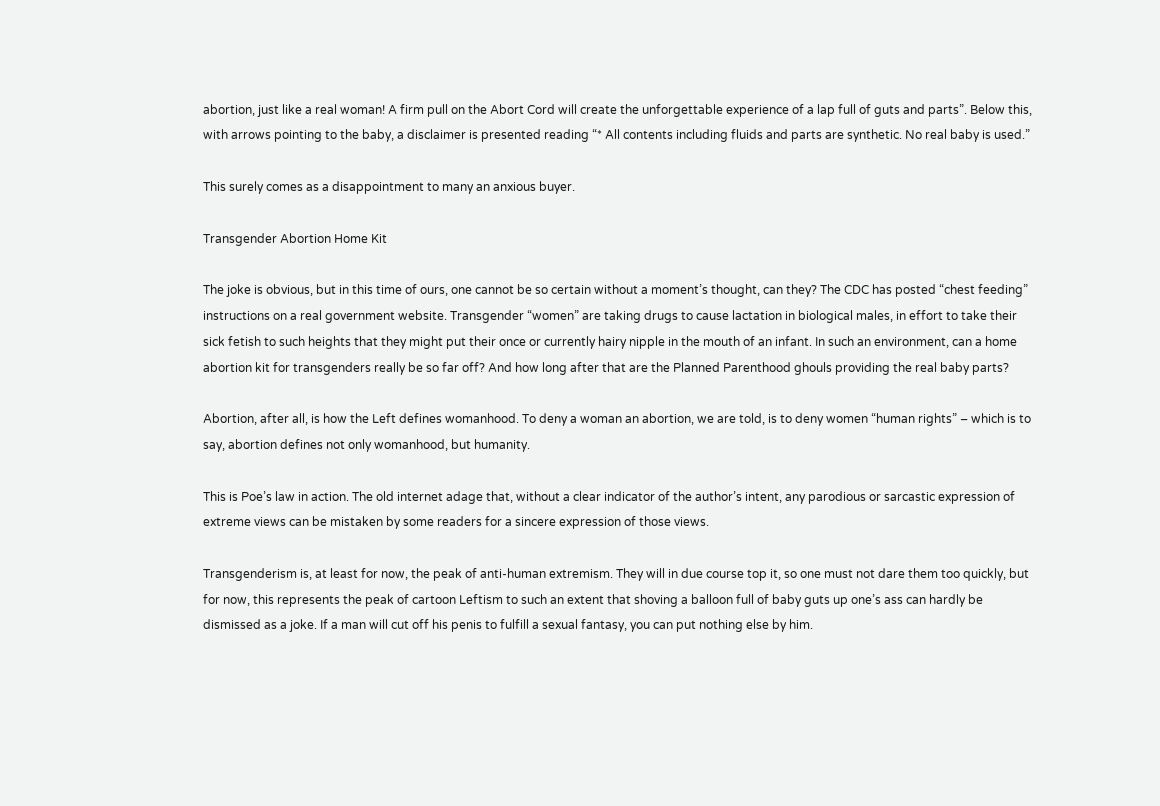abortion, just like a real woman! A firm pull on the Abort Cord will create the unforgettable experience of a lap full of guts and parts”. Below this, with arrows pointing to the baby, a disclaimer is presented reading “* All contents including fluids and parts are synthetic. No real baby is used.”

This surely comes as a disappointment to many an anxious buyer.

Transgender Abortion Home Kit

The joke is obvious, but in this time of ours, one cannot be so certain without a moment’s thought, can they? The CDC has posted “chest feeding” instructions on a real government website. Transgender “women” are taking drugs to cause lactation in biological males, in effort to take their sick fetish to such heights that they might put their once or currently hairy nipple in the mouth of an infant. In such an environment, can a home abortion kit for transgenders really be so far off? And how long after that are the Planned Parenthood ghouls providing the real baby parts?

Abortion, after all, is how the Left defines womanhood. To deny a woman an abortion, we are told, is to deny women “human rights” – which is to say, abortion defines not only womanhood, but humanity.

This is Poe’s law in action. The old internet adage that, without a clear indicator of the author’s intent, any parodious or sarcastic expression of extreme views can be mistaken by some readers for a sincere expression of those views.

Transgenderism is, at least for now, the peak of anti-human extremism. They will in due course top it, so one must not dare them too quickly, but for now, this represents the peak of cartoon Leftism to such an extent that shoving a balloon full of baby guts up one’s ass can hardly be dismissed as a joke. If a man will cut off his penis to fulfill a sexual fantasy, you can put nothing else by him.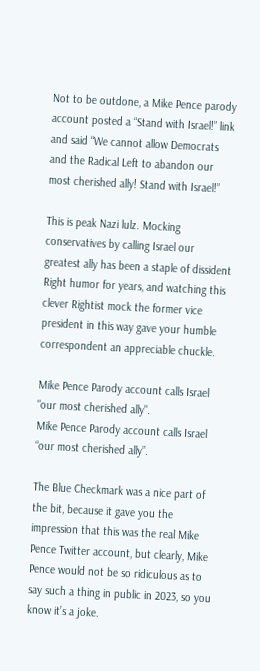Not to be outdone, a Mike Pence parody account posted a “Stand with Israel!” link and said “We cannot allow Democrats and the Radical Left to abandon our most cherished ally! Stand with Israel!”

This is peak Nazi lulz. Mocking conservatives by calling Israel our greatest ally has been a staple of dissident Right humor for years, and watching this clever Rightist mock the former vice president in this way gave your humble correspondent an appreciable chuckle.

Mike Pence Parody account calls Israel "our most cherished ally".
Mike Pence Parody account calls Israel “our most cherished ally”.

The Blue Checkmark was a nice part of the bit, because it gave you the impression that this was the real Mike Pence Twitter account, but clearly, Mike Pence would not be so ridiculous as to say such a thing in public in 2023, so you know it’s a joke.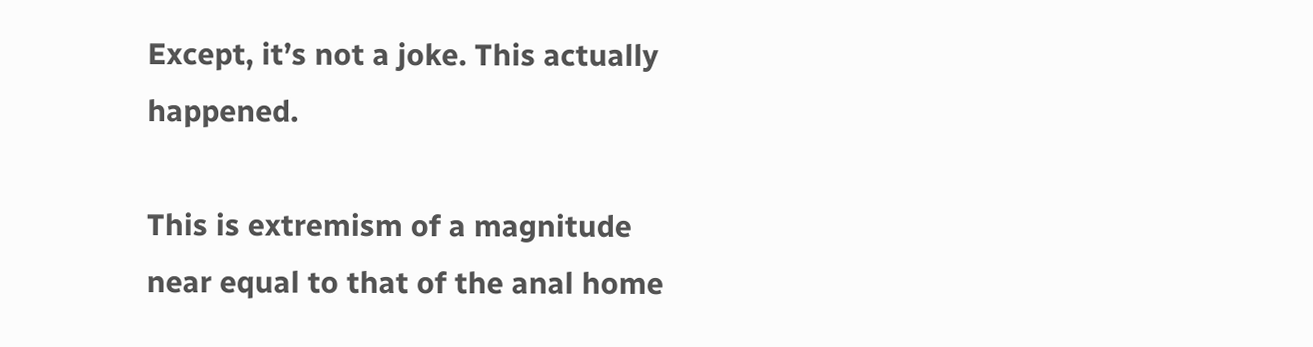Except, it’s not a joke. This actually happened.

This is extremism of a magnitude near equal to that of the anal home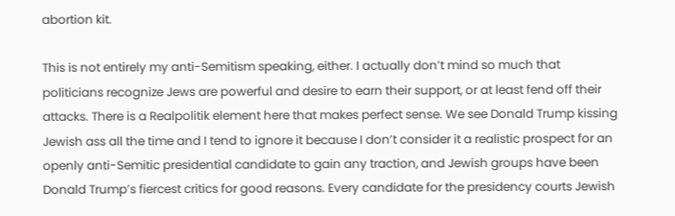abortion kit.

This is not entirely my anti-Semitism speaking, either. I actually don’t mind so much that politicians recognize Jews are powerful and desire to earn their support, or at least fend off their attacks. There is a Realpolitik element here that makes perfect sense. We see Donald Trump kissing Jewish ass all the time and I tend to ignore it because I don’t consider it a realistic prospect for an openly anti-Semitic presidential candidate to gain any traction, and Jewish groups have been Donald Trump’s fiercest critics for good reasons. Every candidate for the presidency courts Jewish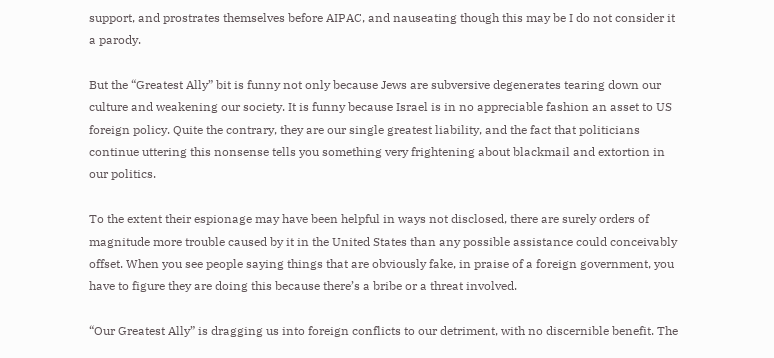support, and prostrates themselves before AIPAC, and nauseating though this may be I do not consider it a parody.

But the “Greatest Ally” bit is funny not only because Jews are subversive degenerates tearing down our culture and weakening our society. It is funny because Israel is in no appreciable fashion an asset to US foreign policy. Quite the contrary, they are our single greatest liability, and the fact that politicians continue uttering this nonsense tells you something very frightening about blackmail and extortion in our politics.

To the extent their espionage may have been helpful in ways not disclosed, there are surely orders of magnitude more trouble caused by it in the United States than any possible assistance could conceivably offset. When you see people saying things that are obviously fake, in praise of a foreign government, you have to figure they are doing this because there’s a bribe or a threat involved.

“Our Greatest Ally” is dragging us into foreign conflicts to our detriment, with no discernible benefit. The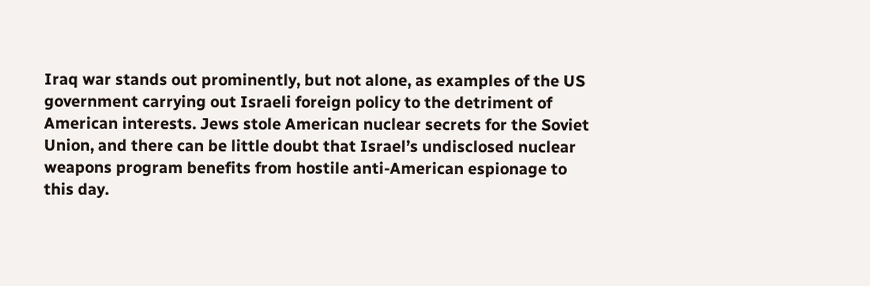Iraq war stands out prominently, but not alone, as examples of the US government carrying out Israeli foreign policy to the detriment of American interests. Jews stole American nuclear secrets for the Soviet Union, and there can be little doubt that Israel’s undisclosed nuclear weapons program benefits from hostile anti-American espionage to this day.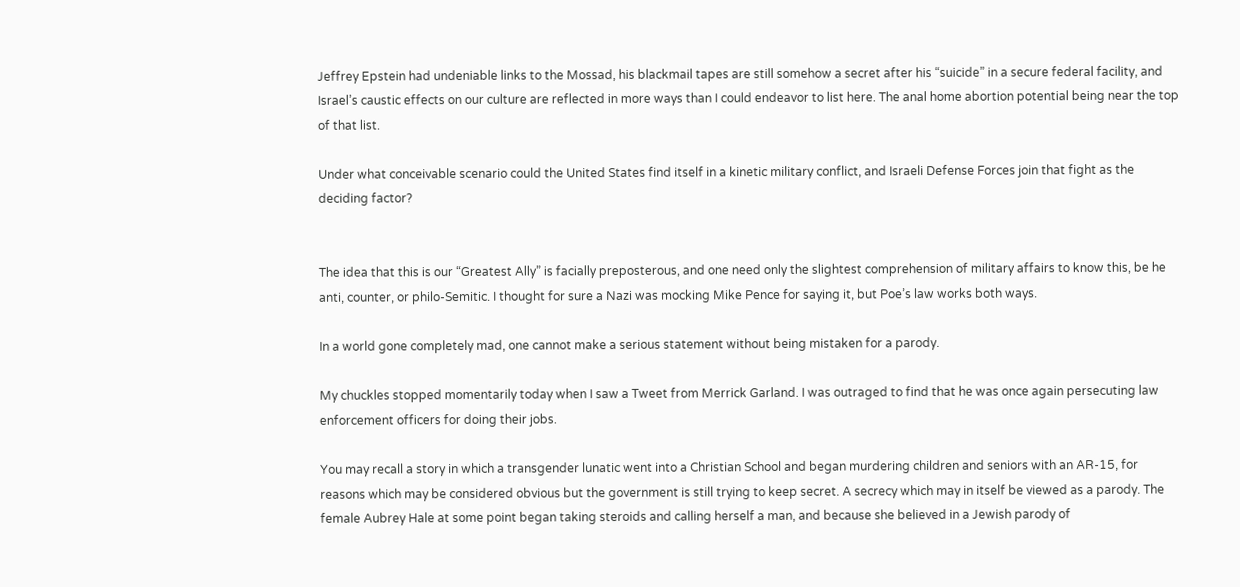Jeffrey Epstein had undeniable links to the Mossad, his blackmail tapes are still somehow a secret after his “suicide” in a secure federal facility, and Israel’s caustic effects on our culture are reflected in more ways than I could endeavor to list here. The anal home abortion potential being near the top of that list.

Under what conceivable scenario could the United States find itself in a kinetic military conflict, and Israeli Defense Forces join that fight as the deciding factor?


The idea that this is our “Greatest Ally” is facially preposterous, and one need only the slightest comprehension of military affairs to know this, be he anti, counter, or philo-Semitic. I thought for sure a Nazi was mocking Mike Pence for saying it, but Poe’s law works both ways.

In a world gone completely mad, one cannot make a serious statement without being mistaken for a parody.

My chuckles stopped momentarily today when I saw a Tweet from Merrick Garland. I was outraged to find that he was once again persecuting law enforcement officers for doing their jobs.

You may recall a story in which a transgender lunatic went into a Christian School and began murdering children and seniors with an AR-15, for reasons which may be considered obvious but the government is still trying to keep secret. A secrecy which may in itself be viewed as a parody. The female Aubrey Hale at some point began taking steroids and calling herself a man, and because she believed in a Jewish parody of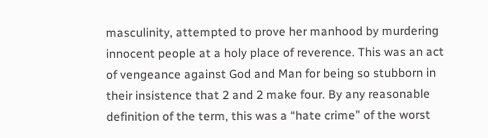masculinity, attempted to prove her manhood by murdering innocent people at a holy place of reverence. This was an act of vengeance against God and Man for being so stubborn in their insistence that 2 and 2 make four. By any reasonable definition of the term, this was a “hate crime” of the worst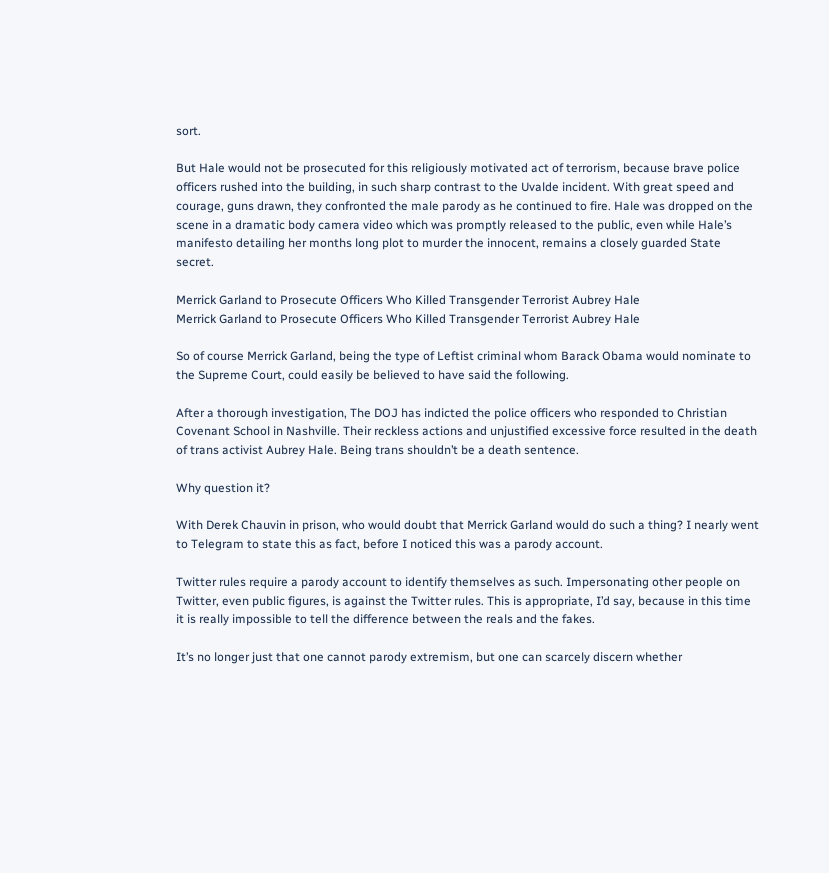sort.

But Hale would not be prosecuted for this religiously motivated act of terrorism, because brave police officers rushed into the building, in such sharp contrast to the Uvalde incident. With great speed and courage, guns drawn, they confronted the male parody as he continued to fire. Hale was dropped on the scene in a dramatic body camera video which was promptly released to the public, even while Hale’s manifesto detailing her months long plot to murder the innocent, remains a closely guarded State secret.

Merrick Garland to Prosecute Officers Who Killed Transgender Terrorist Aubrey Hale
Merrick Garland to Prosecute Officers Who Killed Transgender Terrorist Aubrey Hale

So of course Merrick Garland, being the type of Leftist criminal whom Barack Obama would nominate to the Supreme Court, could easily be believed to have said the following.

After a thorough investigation, The DOJ has indicted the police officers who responded to Christian Covenant School in Nashville. Their reckless actions and unjustified excessive force resulted in the death of trans activist Aubrey Hale. Being trans shouldn’t be a death sentence.

Why question it?

With Derek Chauvin in prison, who would doubt that Merrick Garland would do such a thing? I nearly went to Telegram to state this as fact, before I noticed this was a parody account.

Twitter rules require a parody account to identify themselves as such. Impersonating other people on Twitter, even public figures, is against the Twitter rules. This is appropriate, I’d say, because in this time it is really impossible to tell the difference between the reals and the fakes.

It’s no longer just that one cannot parody extremism, but one can scarcely discern whether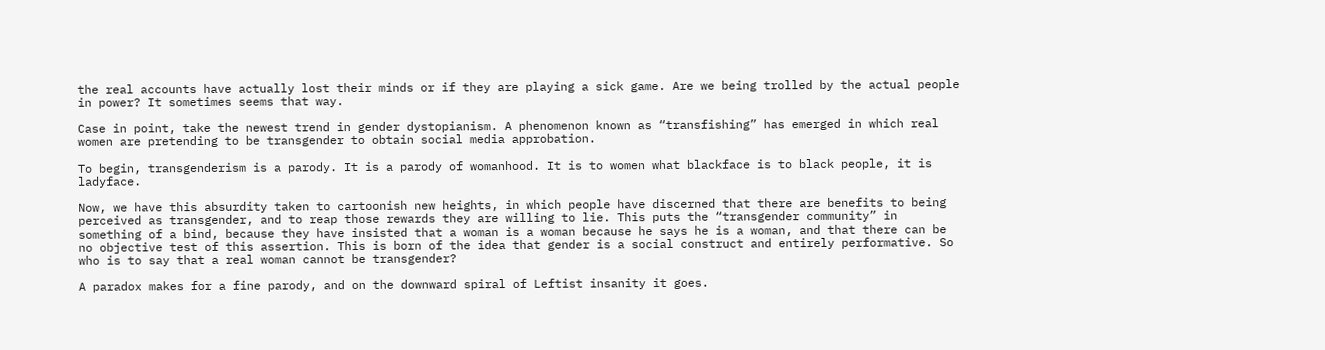the real accounts have actually lost their minds or if they are playing a sick game. Are we being trolled by the actual people in power? It sometimes seems that way.

Case in point, take the newest trend in gender dystopianism. A phenomenon known as “transfishing” has emerged in which real women are pretending to be transgender to obtain social media approbation.

To begin, transgenderism is a parody. It is a parody of womanhood. It is to women what blackface is to black people, it is ladyface.

Now, we have this absurdity taken to cartoonish new heights, in which people have discerned that there are benefits to being perceived as transgender, and to reap those rewards they are willing to lie. This puts the “transgender community” in something of a bind, because they have insisted that a woman is a woman because he says he is a woman, and that there can be no objective test of this assertion. This is born of the idea that gender is a social construct and entirely performative. So who is to say that a real woman cannot be transgender?

A paradox makes for a fine parody, and on the downward spiral of Leftist insanity it goes.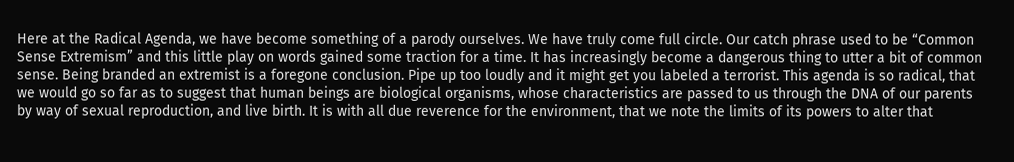Here at the Radical Agenda, we have become something of a parody ourselves. We have truly come full circle. Our catch phrase used to be “Common Sense Extremism” and this little play on words gained some traction for a time. It has increasingly become a dangerous thing to utter a bit of common sense. Being branded an extremist is a foregone conclusion. Pipe up too loudly and it might get you labeled a terrorist. This agenda is so radical, that we would go so far as to suggest that human beings are biological organisms, whose characteristics are passed to us through the DNA of our parents by way of sexual reproduction, and live birth. It is with all due reverence for the environment, that we note the limits of its powers to alter that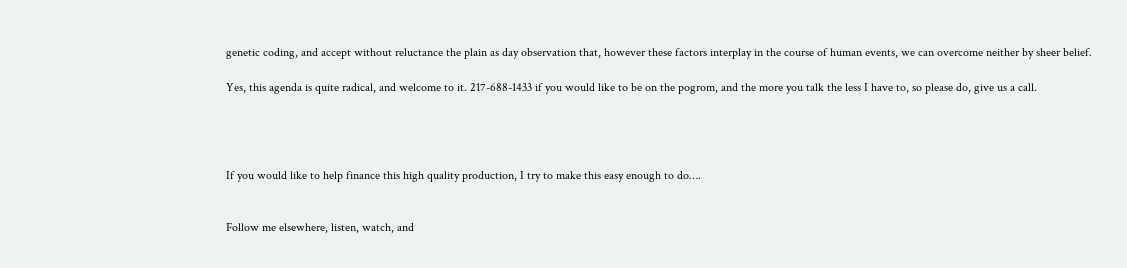genetic coding, and accept without reluctance the plain as day observation that, however these factors interplay in the course of human events, we can overcome neither by sheer belief.

Yes, this agenda is quite radical, and welcome to it. 217-688-1433 if you would like to be on the pogrom, and the more you talk the less I have to, so please do, give us a call.




If you would like to help finance this high quality production, I try to make this easy enough to do….


Follow me elsewhere, listen, watch, and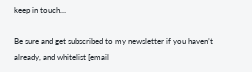keep in touch…

Be sure and get subscribed to my newsletter if you haven’t already, and whitelist [email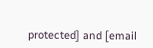protected] and [email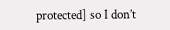protected] so I don’t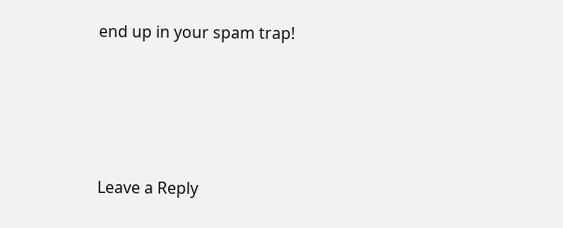end up in your spam trap!





Leave a Reply